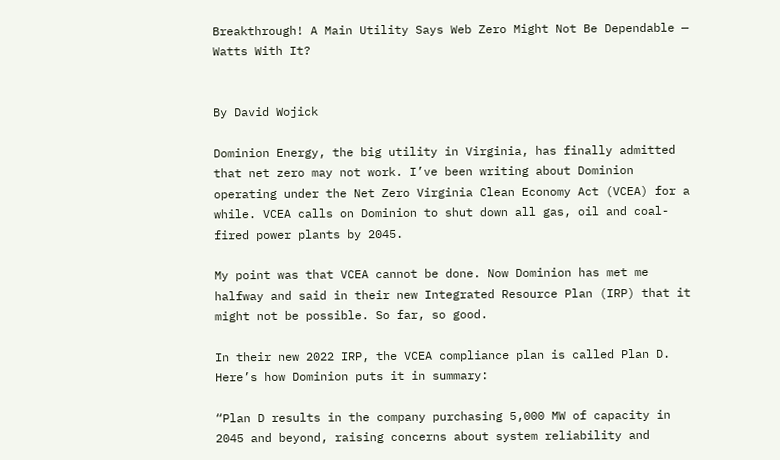Breakthrough! A Main Utility Says Web Zero Might Not Be Dependable — Watts With It?


By David Wojick

Dominion Energy, the big utility in Virginia, has finally admitted that net zero may not work. I’ve been writing about Dominion operating under the Net Zero Virginia Clean Economy Act (VCEA) for a while. VCEA calls on Dominion to shut down all gas, oil and coal-fired power plants by 2045.

My point was that VCEA cannot be done. Now Dominion has met me halfway and said in their new Integrated Resource Plan (IRP) that it might not be possible. So far, so good.

In their new 2022 IRP, the VCEA compliance plan is called Plan D. Here’s how Dominion puts it in summary:

“Plan D results in the company purchasing 5,000 MW of capacity in 2045 and beyond, raising concerns about system reliability and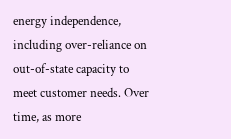energy independence, including over-reliance on out-of-state capacity to meet customer needs. Over time, as more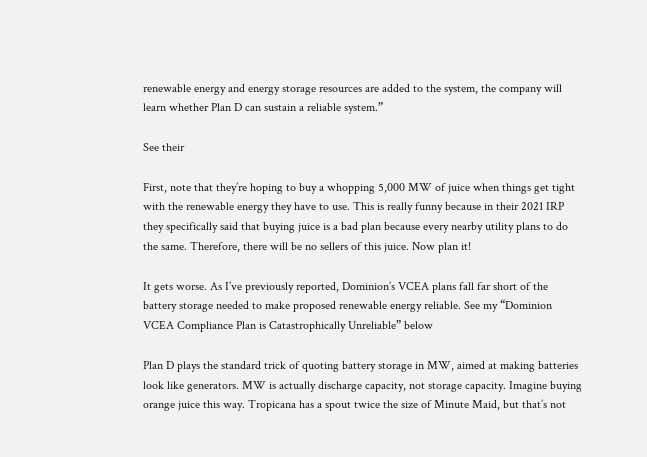renewable energy and energy storage resources are added to the system, the company will learn whether Plan D can sustain a reliable system.”

See their

First, note that they’re hoping to buy a whopping 5,000 MW of juice when things get tight with the renewable energy they have to use. This is really funny because in their 2021 IRP they specifically said that buying juice is a bad plan because every nearby utility plans to do the same. Therefore, there will be no sellers of this juice. Now plan it!

It gets worse. As I’ve previously reported, Dominion’s VCEA plans fall far short of the battery storage needed to make proposed renewable energy reliable. See my “Dominion VCEA Compliance Plan is Catastrophically Unreliable” below

Plan D plays the standard trick of quoting battery storage in MW, aimed at making batteries look like generators. MW is actually discharge capacity, not storage capacity. Imagine buying orange juice this way. Tropicana has a spout twice the size of Minute Maid, but that’s not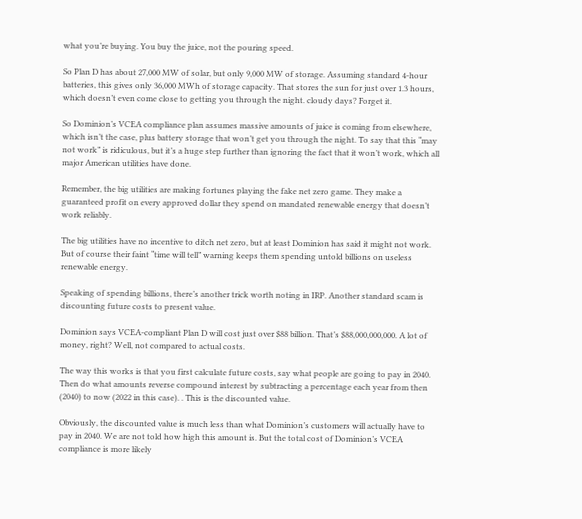what you’re buying. You buy the juice, not the pouring speed.

So Plan D has about 27,000 MW of solar, but only 9,000 MW of storage. Assuming standard 4-hour batteries, this gives only 36,000 MWh of storage capacity. That stores the sun for just over 1.3 hours, which doesn’t even come close to getting you through the night. cloudy days? Forget it.

So Dominion’s VCEA compliance plan assumes massive amounts of juice is coming from elsewhere, which isn’t the case, plus battery storage that won’t get you through the night. To say that this “may not work” is ridiculous, but it’s a huge step further than ignoring the fact that it won’t work, which all major American utilities have done.

Remember, the big utilities are making fortunes playing the fake net zero game. They make a guaranteed profit on every approved dollar they spend on mandated renewable energy that doesn’t work reliably.

The big utilities have no incentive to ditch net zero, but at least Dominion has said it might not work. But of course their faint “time will tell” warning keeps them spending untold billions on useless renewable energy.

Speaking of spending billions, there’s another trick worth noting in IRP. Another standard scam is discounting future costs to present value.

Dominion says VCEA-compliant Plan D will cost just over $88 billion. That’s $88,000,000,000. A lot of money, right? Well, not compared to actual costs.

The way this works is that you first calculate future costs, say what people are going to pay in 2040. Then do what amounts reverse compound interest by subtracting a percentage each year from then (2040) to now (2022 in this case). . This is the discounted value.

Obviously, the discounted value is much less than what Dominion’s customers will actually have to pay in 2040. We are not told how high this amount is. But the total cost of Dominion’s VCEA compliance is more likely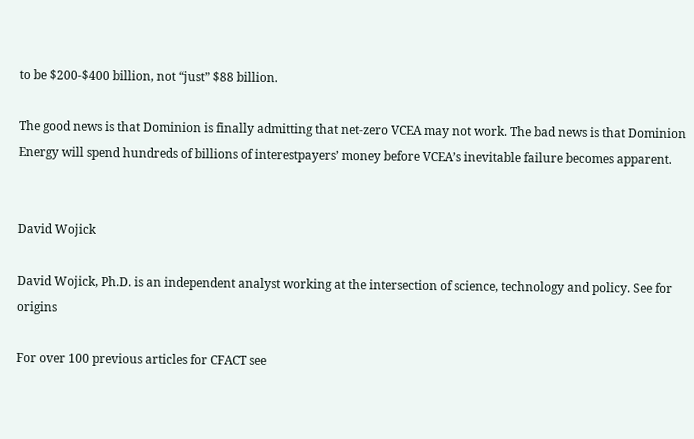to be $200-$400 billion, not “just” $88 billion.

The good news is that Dominion is finally admitting that net-zero VCEA may not work. The bad news is that Dominion Energy will spend hundreds of billions of interestpayers’ money before VCEA’s inevitable failure becomes apparent.


David Wojick

David Wojick, Ph.D. is an independent analyst working at the intersection of science, technology and policy. See for origins

For over 100 previous articles for CFACT see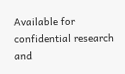Available for confidential research and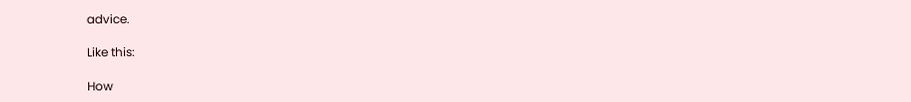advice.

Like this:

How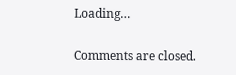Loading…

Comments are closed.